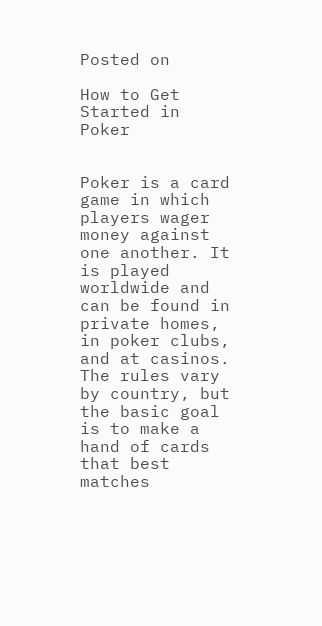Posted on

How to Get Started in Poker


Poker is a card game in which players wager money against one another. It is played worldwide and can be found in private homes, in poker clubs, and at casinos. The rules vary by country, but the basic goal is to make a hand of cards that best matches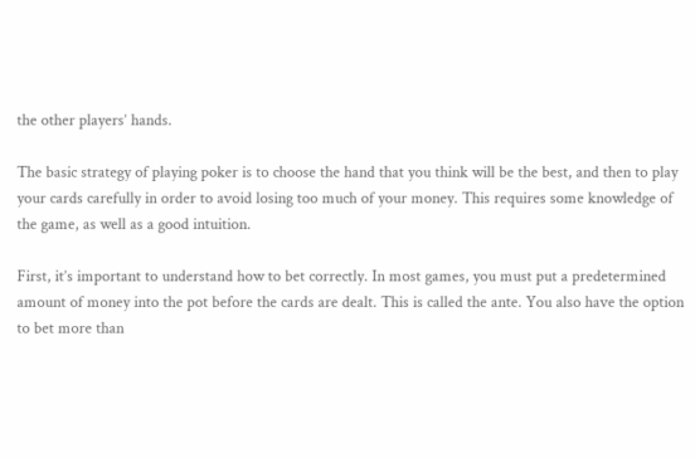the other players’ hands.

The basic strategy of playing poker is to choose the hand that you think will be the best, and then to play your cards carefully in order to avoid losing too much of your money. This requires some knowledge of the game, as well as a good intuition.

First, it’s important to understand how to bet correctly. In most games, you must put a predetermined amount of money into the pot before the cards are dealt. This is called the ante. You also have the option to bet more than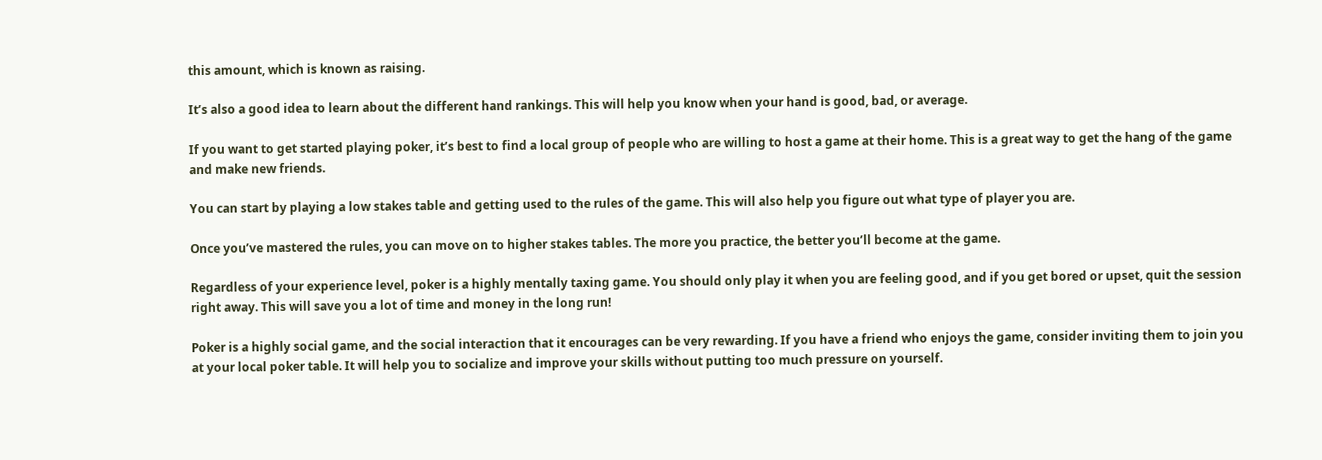this amount, which is known as raising.

It’s also a good idea to learn about the different hand rankings. This will help you know when your hand is good, bad, or average.

If you want to get started playing poker, it’s best to find a local group of people who are willing to host a game at their home. This is a great way to get the hang of the game and make new friends.

You can start by playing a low stakes table and getting used to the rules of the game. This will also help you figure out what type of player you are.

Once you’ve mastered the rules, you can move on to higher stakes tables. The more you practice, the better you’ll become at the game.

Regardless of your experience level, poker is a highly mentally taxing game. You should only play it when you are feeling good, and if you get bored or upset, quit the session right away. This will save you a lot of time and money in the long run!

Poker is a highly social game, and the social interaction that it encourages can be very rewarding. If you have a friend who enjoys the game, consider inviting them to join you at your local poker table. It will help you to socialize and improve your skills without putting too much pressure on yourself.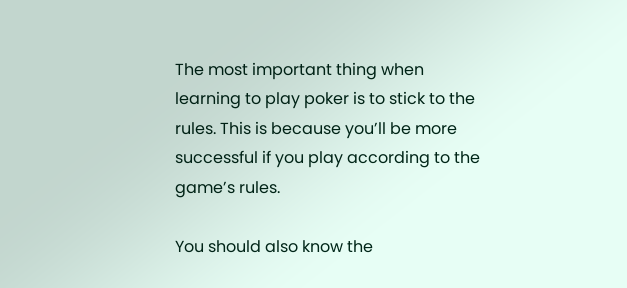The most important thing when learning to play poker is to stick to the rules. This is because you’ll be more successful if you play according to the game’s rules.

You should also know the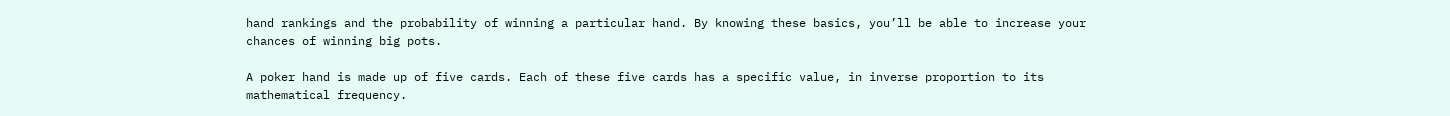hand rankings and the probability of winning a particular hand. By knowing these basics, you’ll be able to increase your chances of winning big pots.

A poker hand is made up of five cards. Each of these five cards has a specific value, in inverse proportion to its mathematical frequency.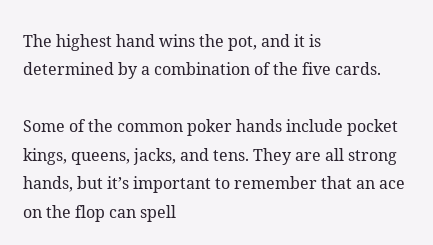The highest hand wins the pot, and it is determined by a combination of the five cards.

Some of the common poker hands include pocket kings, queens, jacks, and tens. They are all strong hands, but it’s important to remember that an ace on the flop can spell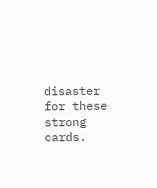disaster for these strong cards.